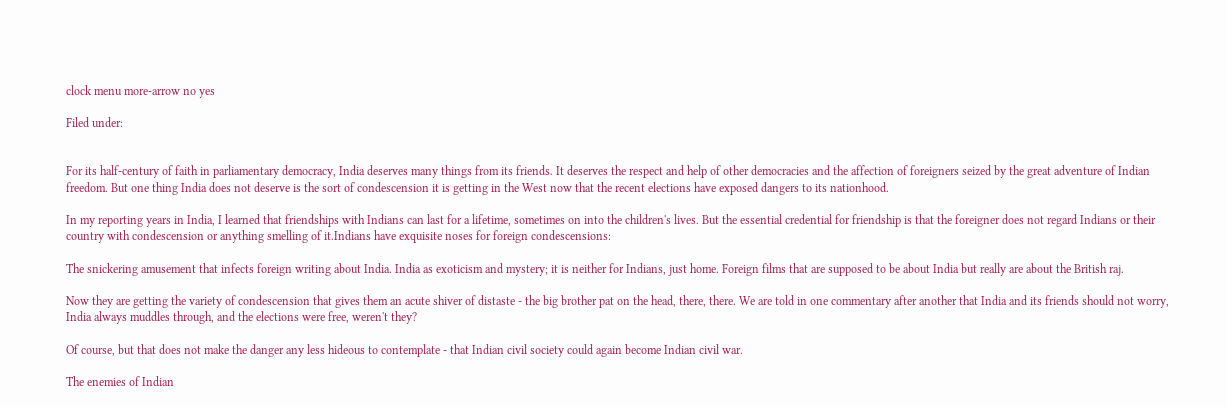clock menu more-arrow no yes

Filed under:


For its half-century of faith in parliamentary democracy, India deserves many things from its friends. It deserves the respect and help of other democracies and the affection of foreigners seized by the great adventure of Indian freedom. But one thing India does not deserve is the sort of condescension it is getting in the West now that the recent elections have exposed dangers to its nationhood.

In my reporting years in India, I learned that friendships with Indians can last for a lifetime, sometimes on into the children's lives. But the essential credential for friendship is that the foreigner does not regard Indians or their country with condescension or anything smelling of it.Indians have exquisite noses for foreign condescensions:

The snickering amusement that infects foreign writing about India. India as exoticism and mystery; it is neither for Indians, just home. Foreign films that are supposed to be about India but really are about the British raj.

Now they are getting the variety of condescension that gives them an acute shiver of distaste - the big brother pat on the head, there, there. We are told in one commentary after another that India and its friends should not worry, India always muddles through, and the elections were free, weren't they?

Of course, but that does not make the danger any less hideous to contemplate - that Indian civil society could again become Indian civil war.

The enemies of Indian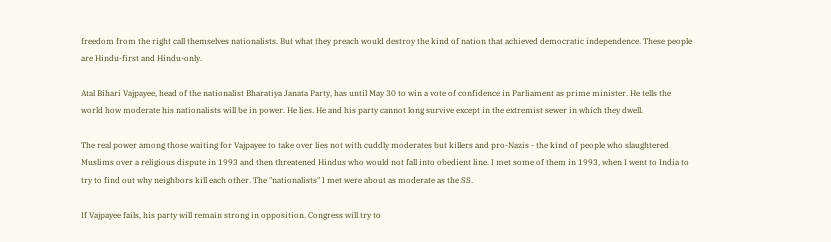freedom from the right call themselves nationalists. But what they preach would destroy the kind of nation that achieved democratic independence. These people are Hindu-first and Hindu-only.

Atal Bihari Vajpayee, head of the nationalist Bharatiya Janata Party, has until May 30 to win a vote of confidence in Parliament as prime minister. He tells the world how moderate his nationalists will be in power. He lies. He and his party cannot long survive except in the extremist sewer in which they dwell.

The real power among those waiting for Vajpayee to take over lies not with cuddly moderates but killers and pro-Nazis - the kind of people who slaughtered Muslims over a religious dispute in 1993 and then threatened Hindus who would not fall into obedient line. I met some of them in 1993, when I went to India to try to find out why neighbors kill each other. The "nationalists" I met were about as moderate as the SS.

If Vajpayee fails, his party will remain strong in opposition. Congress will try to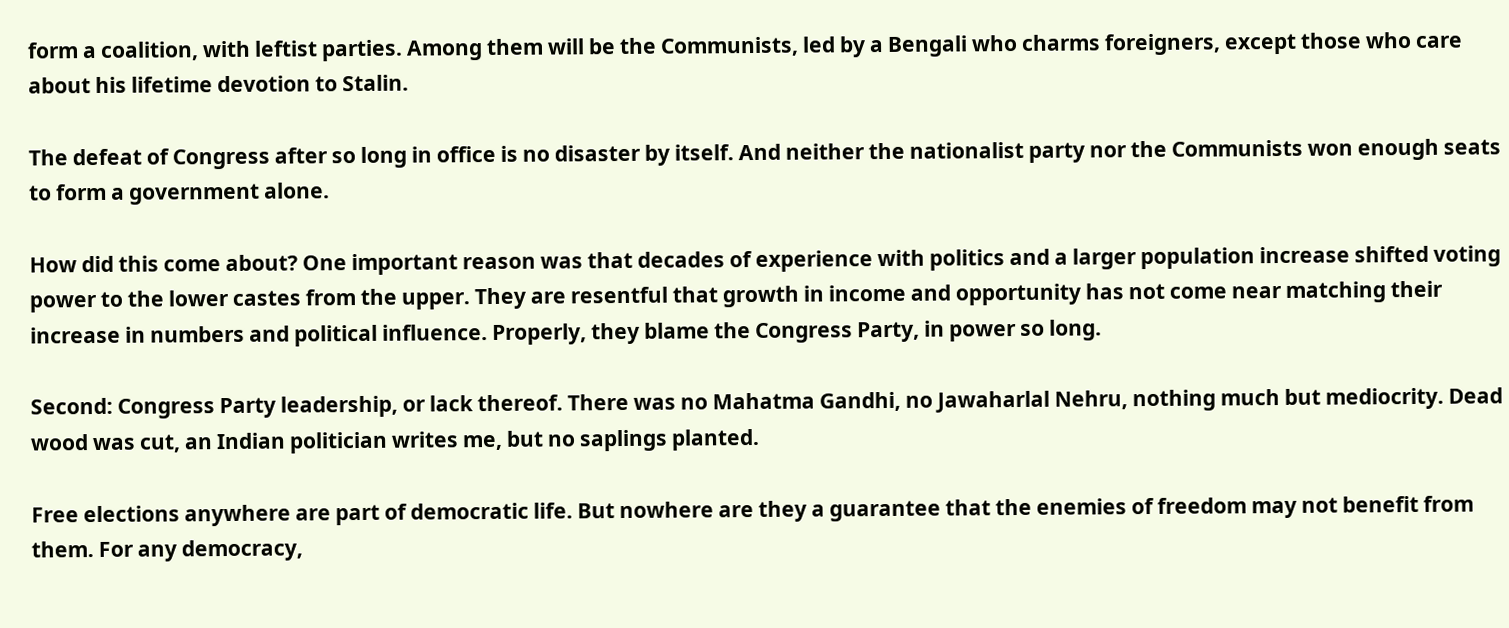form a coalition, with leftist parties. Among them will be the Communists, led by a Bengali who charms foreigners, except those who care about his lifetime devotion to Stalin.

The defeat of Congress after so long in office is no disaster by itself. And neither the nationalist party nor the Communists won enough seats to form a government alone.

How did this come about? One important reason was that decades of experience with politics and a larger population increase shifted voting power to the lower castes from the upper. They are resentful that growth in income and opportunity has not come near matching their increase in numbers and political influence. Properly, they blame the Congress Party, in power so long.

Second: Congress Party leadership, or lack thereof. There was no Mahatma Gandhi, no Jawaharlal Nehru, nothing much but mediocrity. Dead wood was cut, an Indian politician writes me, but no saplings planted.

Free elections anywhere are part of democratic life. But nowhere are they a guarantee that the enemies of freedom may not benefit from them. For any democracy,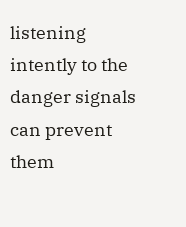listening intently to the danger signals can prevent them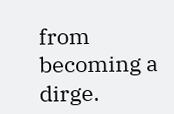from becoming a dirge.